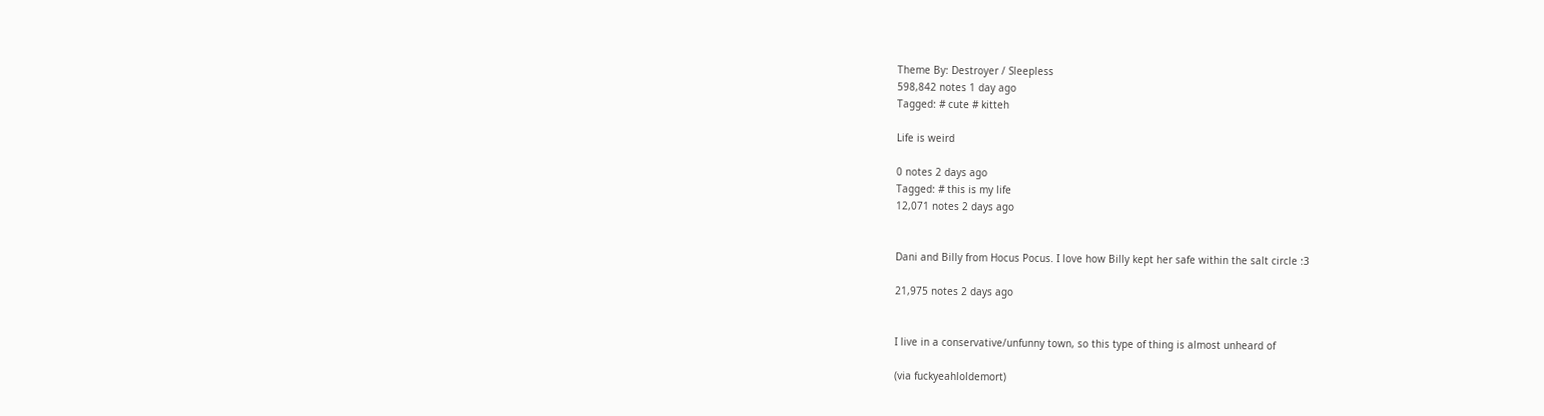Theme By: Destroyer / Sleepless
598,842 notes 1 day ago
Tagged: # cute # kitteh

Life is weird

0 notes 2 days ago
Tagged: # this is my life
12,071 notes 2 days ago


Dani and Billy from Hocus Pocus. I love how Billy kept her safe within the salt circle :3

21,975 notes 2 days ago


I live in a conservative/unfunny town, so this type of thing is almost unheard of

(via fuckyeahloldemort)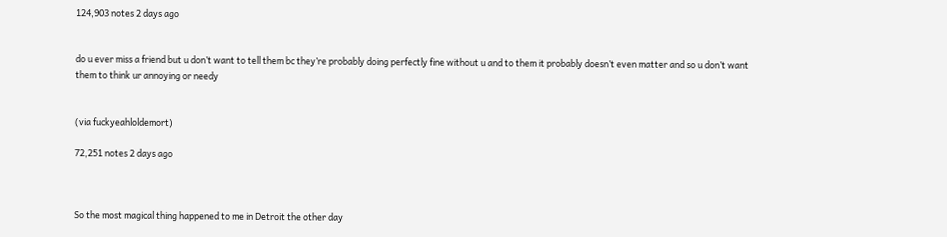124,903 notes 2 days ago


do u ever miss a friend but u don’t want to tell them bc they’re probably doing perfectly fine without u and to them it probably doesn’t even matter and so u don’t want them to think ur annoying or needy


(via fuckyeahloldemort)

72,251 notes 2 days ago



So the most magical thing happened to me in Detroit the other day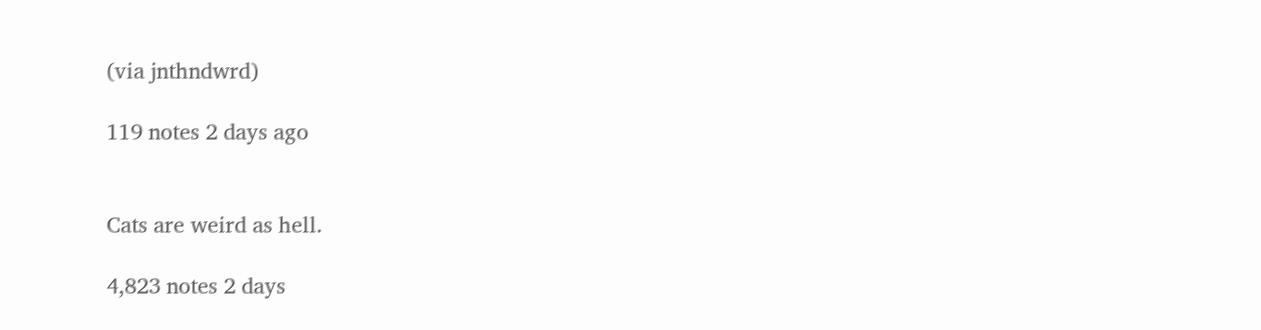(via jnthndwrd)

119 notes 2 days ago


Cats are weird as hell.

4,823 notes 2 days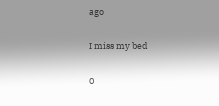ago

I miss my bed

0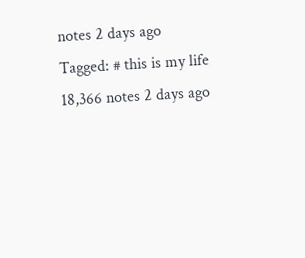notes 2 days ago
Tagged: # this is my life
18,366 notes 2 days ago